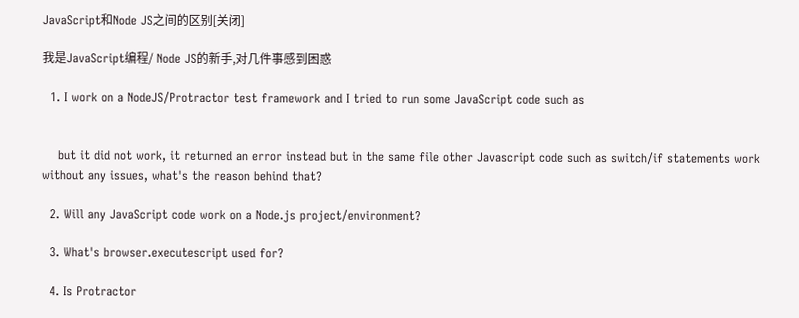JavaScript和Node JS之间的区别[关闭]

我是JavaScript编程/ Node JS的新手,对几件事感到困惑

  1. I work on a NodeJS/Protractor test framework and I tried to run some JavaScript code such as


    but it did not work, it returned an error instead but in the same file other Javascript code such as switch/if statements work without any issues, what's the reason behind that?

  2. Will any JavaScript code work on a Node.js project/environment?

  3. What's browser.executescript used for?

  4. Is Protractor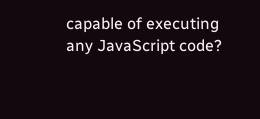capable of executing any JavaScript code?